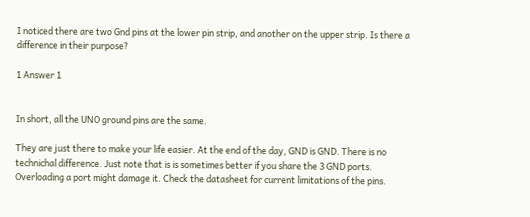I noticed there are two Gnd pins at the lower pin strip, and another on the upper strip. Is there a difference in their purpose?

1 Answer 1


In short, all the UNO ground pins are the same.

They are just there to make your life easier. At the end of the day, GND is GND. There is no technichal difference. Just note that is is sometimes better if you share the 3 GND ports. Overloading a port might damage it. Check the datasheet for current limitations of the pins.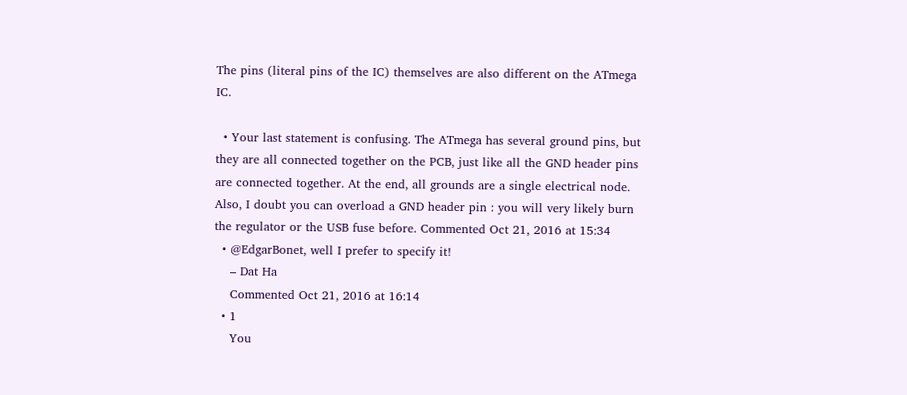The pins (literal pins of the IC) themselves are also different on the ATmega IC.

  • Your last statement is confusing. The ATmega has several ground pins, but they are all connected together on the PCB, just like all the GND header pins are connected together. At the end, all grounds are a single electrical node. Also, I doubt you can overload a GND header pin : you will very likely burn the regulator or the USB fuse before. Commented Oct 21, 2016 at 15:34
  • @EdgarBonet, well I prefer to specify it!
    – Dat Ha
    Commented Oct 21, 2016 at 16:14
  • 1
    You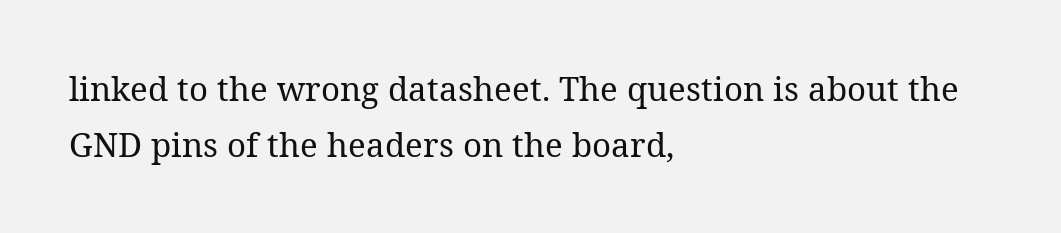linked to the wrong datasheet. The question is about the GND pins of the headers on the board,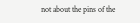not about the pins of the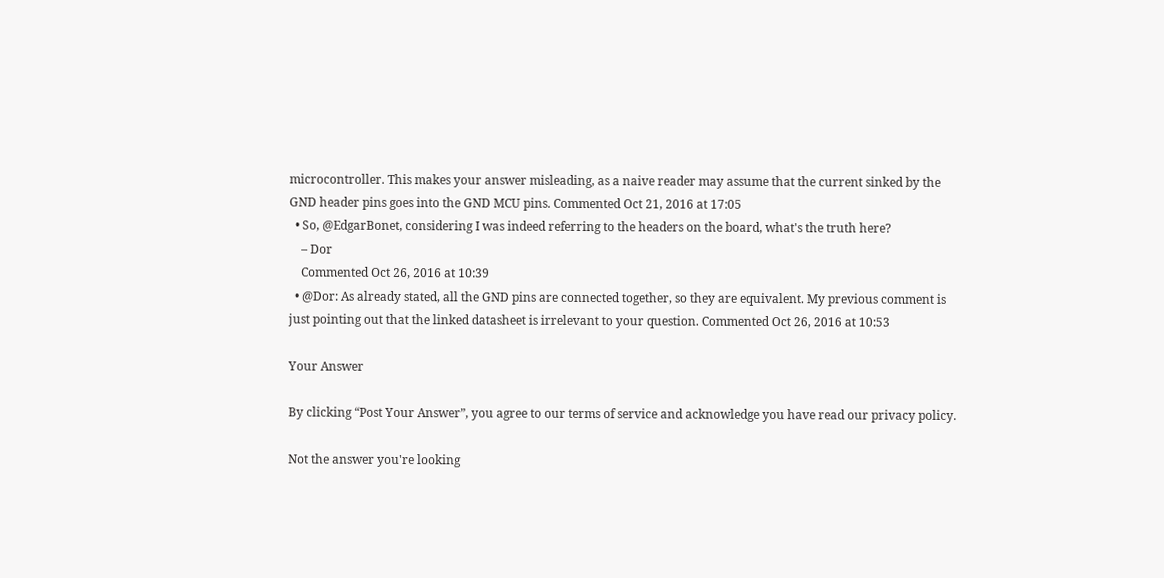microcontroller. This makes your answer misleading, as a naive reader may assume that the current sinked by the GND header pins goes into the GND MCU pins. Commented Oct 21, 2016 at 17:05
  • So, @EdgarBonet, considering I was indeed referring to the headers on the board, what's the truth here?
    – Dor
    Commented Oct 26, 2016 at 10:39
  • @Dor: As already stated, all the GND pins are connected together, so they are equivalent. My previous comment is just pointing out that the linked datasheet is irrelevant to your question. Commented Oct 26, 2016 at 10:53

Your Answer

By clicking “Post Your Answer”, you agree to our terms of service and acknowledge you have read our privacy policy.

Not the answer you're looking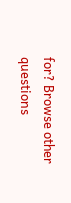for? Browse other questions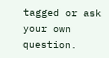tagged or ask your own question.